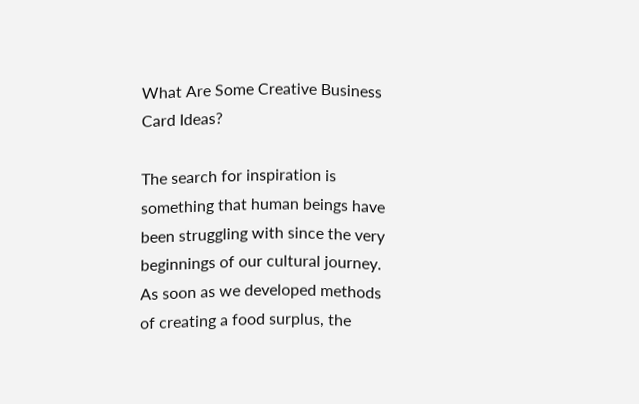What Are Some Creative Business Card Ideas?

The search for inspiration is something that human beings have been struggling with since the very beginnings of our cultural journey. As soon as we developed methods of creating a food surplus, the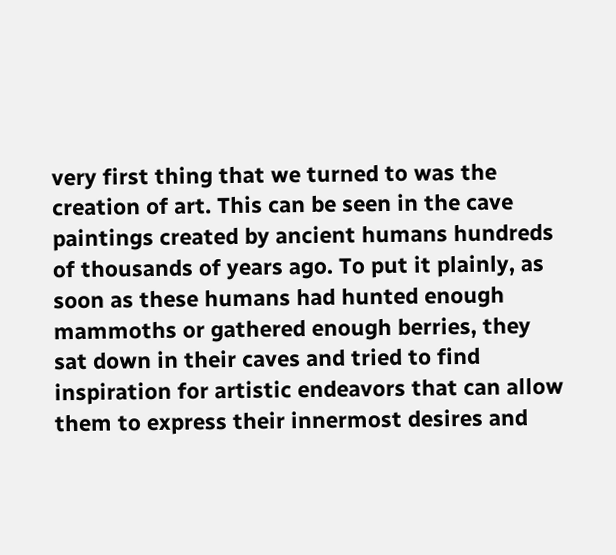very first thing that we turned to was the creation of art. This can be seen in the cave paintings created by ancient humans hundreds of thousands of years ago. To put it plainly, as soon as these humans had hunted enough mammoths or gathered enough berries, they sat down in their caves and tried to find inspiration for artistic endeavors that can allow them to express their innermost desires and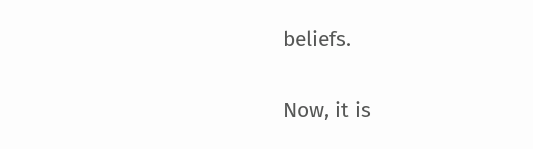beliefs.

Now, it is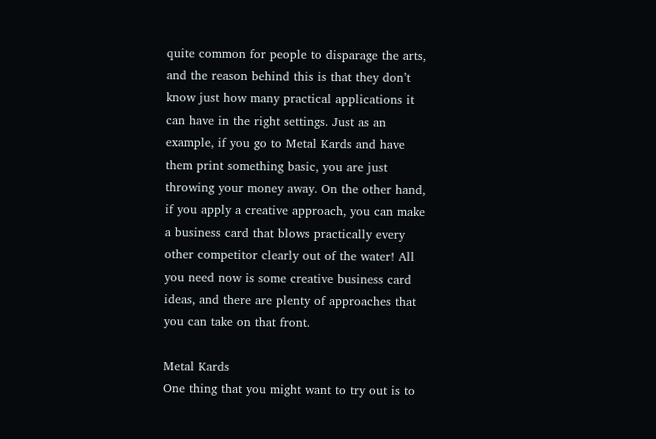quite common for people to disparage the arts, and the reason behind this is that they don’t know just how many practical applications it can have in the right settings. Just as an example, if you go to Metal Kards and have them print something basic, you are just throwing your money away. On the other hand, if you apply a creative approach, you can make a business card that blows practically every other competitor clearly out of the water! All you need now is some creative business card ideas, and there are plenty of approaches that you can take on that front.

Metal Kards
One thing that you might want to try out is to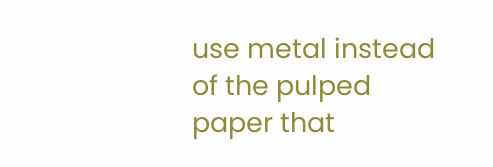use metal instead of the pulped paper that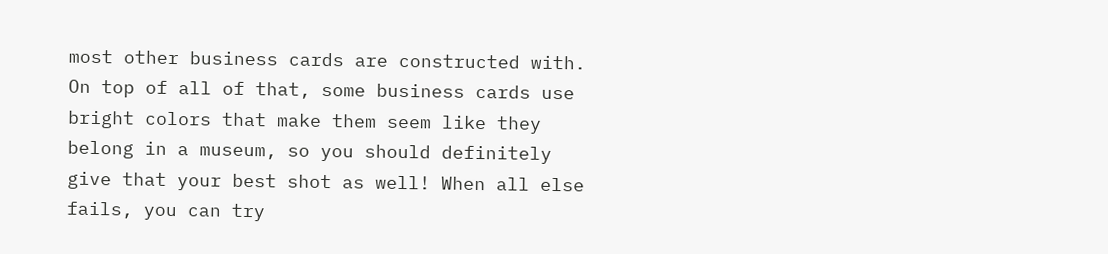most other business cards are constructed with. On top of all of that, some business cards use bright colors that make them seem like they belong in a museum, so you should definitely give that your best shot as well! When all else fails, you can try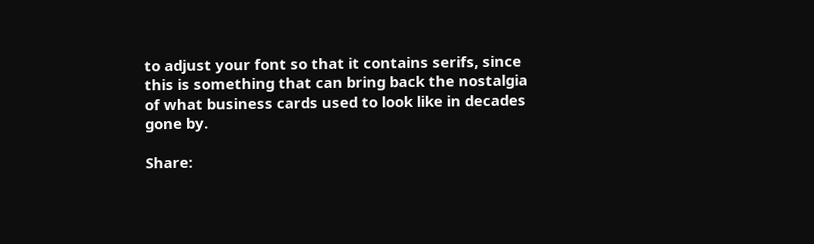to adjust your font so that it contains serifs, since this is something that can bring back the nostalgia of what business cards used to look like in decades gone by.

Share: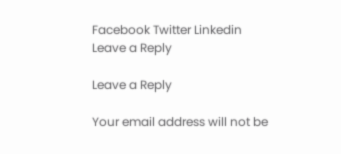Facebook Twitter Linkedin
Leave a Reply

Leave a Reply

Your email address will not be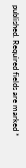published. Required fields are marked *